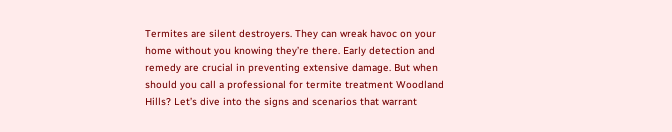Termites are silent destroyers. They can wreak havoc on your home without you knowing they’re there. Early detection and remedy are crucial in preventing extensive damage. But when should you call a professional for termite treatment Woodland Hills? Let’s dive into the signs and scenarios that warrant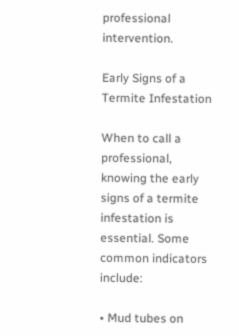professional intervention.

Early Signs of a Termite Infestation

When to call a professional, knowing the early signs of a termite infestation is essential. Some common indicators include:

• Mud tubes on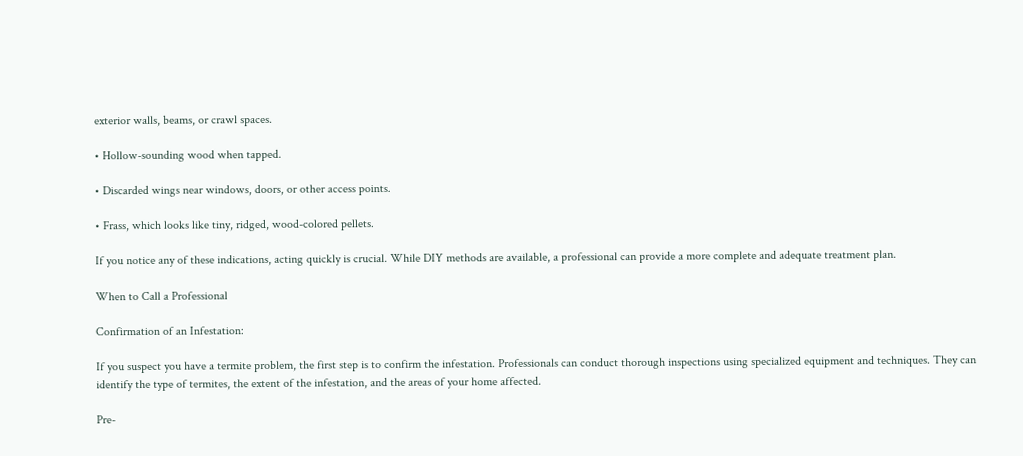exterior walls, beams, or crawl spaces.

• Hollow-sounding wood when tapped.

• Discarded wings near windows, doors, or other access points.

• Frass, which looks like tiny, ridged, wood-colored pellets.

If you notice any of these indications, acting quickly is crucial. While DIY methods are available, a professional can provide a more complete and adequate treatment plan.

When to Call a Professional

Confirmation of an Infestation:

If you suspect you have a termite problem, the first step is to confirm the infestation. Professionals can conduct thorough inspections using specialized equipment and techniques. They can identify the type of termites, the extent of the infestation, and the areas of your home affected.

Pre-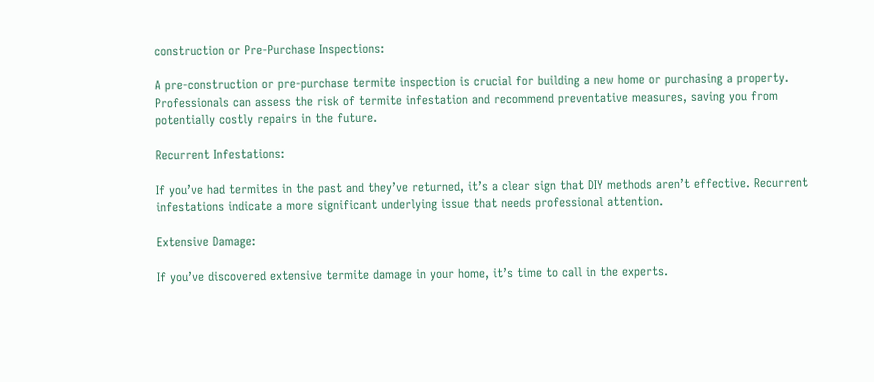construction or Pre-Purchase Inspections:

A pre-construction or pre-purchase termite inspection is crucial for building a new home or purchasing a property. Professionals can assess the risk of termite infestation and recommend preventative measures, saving you from potentially costly repairs in the future.

Recurrent Infestations:

If you’ve had termites in the past and they’ve returned, it’s a clear sign that DIY methods aren’t effective. Recurrent infestations indicate a more significant underlying issue that needs professional attention.

Extensive Damage:

If you’ve discovered extensive termite damage in your home, it’s time to call in the experts.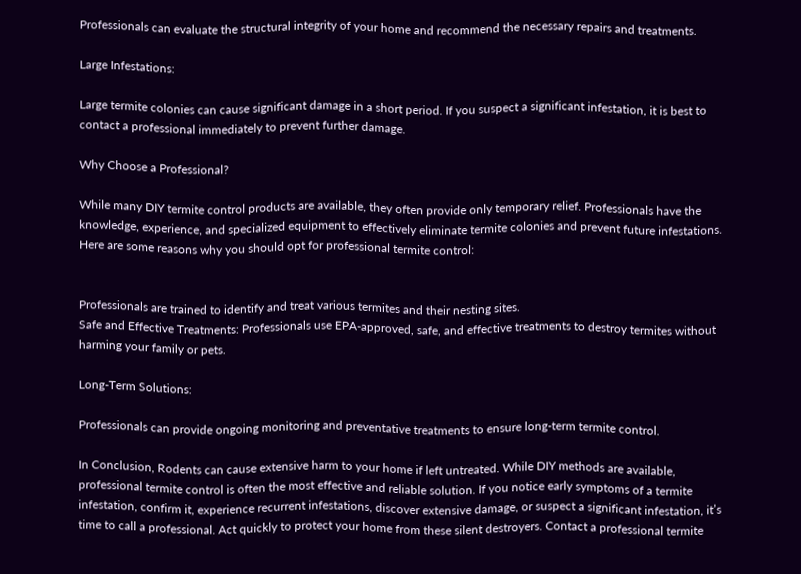Professionals can evaluate the structural integrity of your home and recommend the necessary repairs and treatments.

Large Infestations:

Large termite colonies can cause significant damage in a short period. If you suspect a significant infestation, it is best to contact a professional immediately to prevent further damage.

Why Choose a Professional?

While many DIY termite control products are available, they often provide only temporary relief. Professionals have the knowledge, experience, and specialized equipment to effectively eliminate termite colonies and prevent future infestations. Here are some reasons why you should opt for professional termite control:


Professionals are trained to identify and treat various termites and their nesting sites.
Safe and Effective Treatments: Professionals use EPA-approved, safe, and effective treatments to destroy termites without harming your family or pets.

Long-Term Solutions:

Professionals can provide ongoing monitoring and preventative treatments to ensure long-term termite control.

In Conclusion, Rodents can cause extensive harm to your home if left untreated. While DIY methods are available, professional termite control is often the most effective and reliable solution. If you notice early symptoms of a termite infestation, confirm it, experience recurrent infestations, discover extensive damage, or suspect a significant infestation, it’s time to call a professional. Act quickly to protect your home from these silent destroyers. Contact a professional termite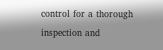control for a thorough inspection and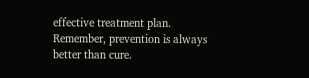effective treatment plan. Remember, prevention is always better than cure.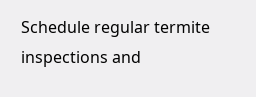Schedule regular termite inspections and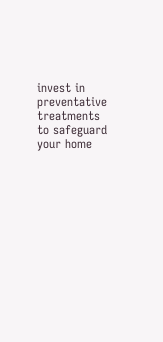invest in preventative treatments to safeguard your home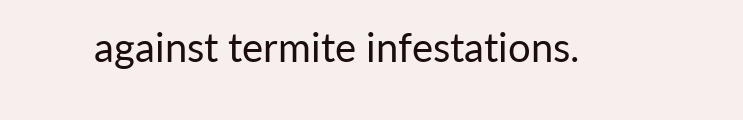against termite infestations.